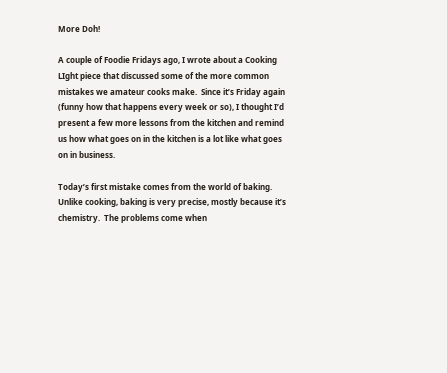More Doh!

A couple of Foodie Fridays ago, I wrote about a Cooking LIght piece that discussed some of the more common mistakes we amateur cooks make.  Since it’s Friday again (funny how that happens every week or so), I thought I’d present a few more lessons from the kitchen and remind us how what goes on in the kitchen is a lot like what goes on in business.

Today’s first mistake comes from the world of baking.  Unlike cooking, baking is very precise, mostly because it’s chemistry.  The problems come when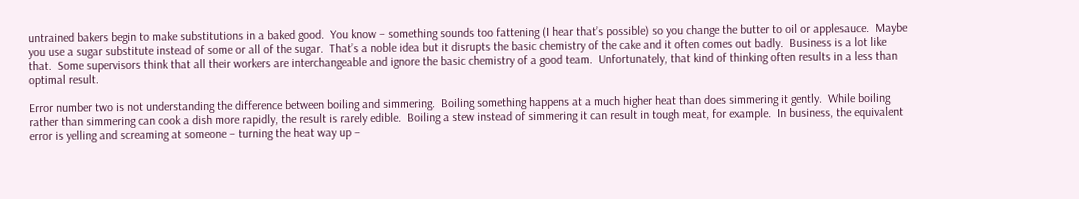untrained bakers begin to make substitutions in a baked good.  You know – something sounds too fattening (I hear that’s possible) so you change the butter to oil or applesauce.  Maybe you use a sugar substitute instead of some or all of the sugar.  That’s a noble idea but it disrupts the basic chemistry of the cake and it often comes out badly.  Business is a lot like that.  Some supervisors think that all their workers are interchangeable and ignore the basic chemistry of a good team.  Unfortunately, that kind of thinking often results in a less than optimal result.

Error number two is not understanding the difference between boiling and simmering.  Boiling something happens at a much higher heat than does simmering it gently.  While boiling rather than simmering can cook a dish more rapidly, the result is rarely edible.  Boiling a stew instead of simmering it can result in tough meat, for example.  In business, the equivalent error is yelling and screaming at someone – turning the heat way up –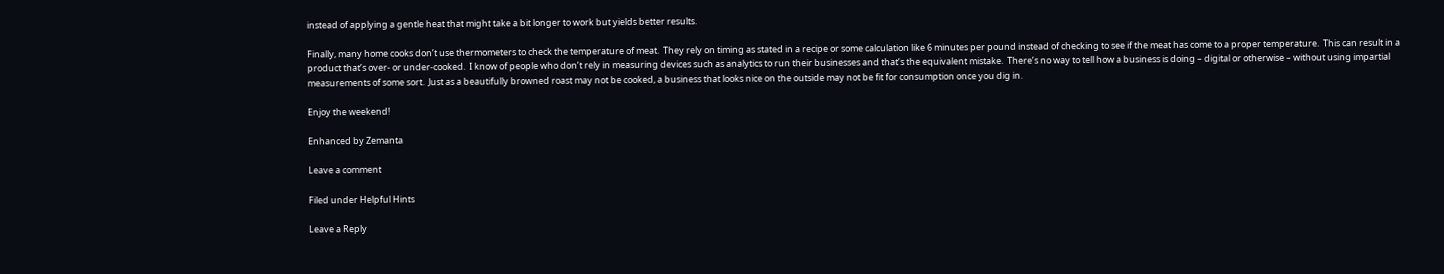instead of applying a gentle heat that might take a bit longer to work but yields better results.

Finally, many home cooks don’t use thermometers to check the temperature of meat.  They rely on timing as stated in a recipe or some calculation like 6 minutes per pound instead of checking to see if the meat has come to a proper temperature.  This can result in a product that’s over- or under-cooked.  I know of people who don’t rely in measuring devices such as analytics to run their businesses and that’s the equivalent mistake.  There’s no way to tell how a business is doing – digital or otherwise – without using impartial measurements of some sort.  Just as a beautifully browned roast may not be cooked, a business that looks nice on the outside may not be fit for consumption once you dig in.

Enjoy the weekend!

Enhanced by Zemanta

Leave a comment

Filed under Helpful Hints

Leave a Reply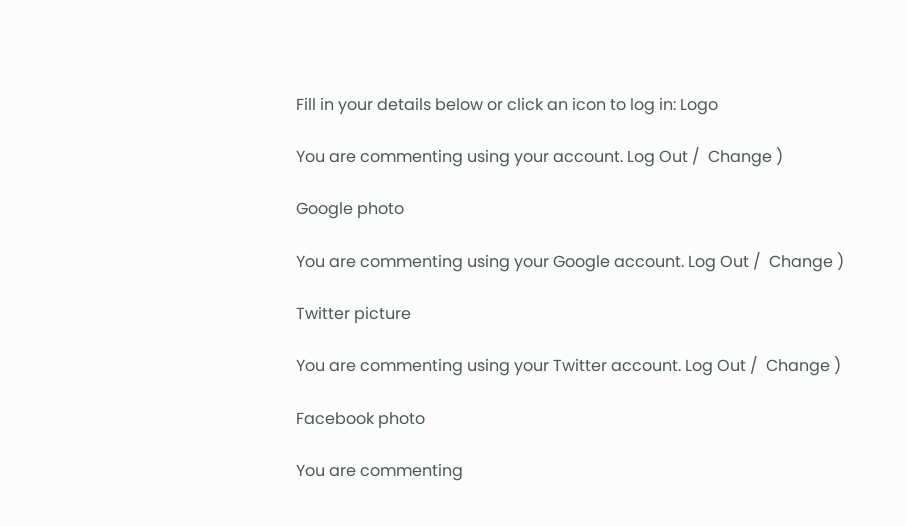Fill in your details below or click an icon to log in: Logo

You are commenting using your account. Log Out /  Change )

Google photo

You are commenting using your Google account. Log Out /  Change )

Twitter picture

You are commenting using your Twitter account. Log Out /  Change )

Facebook photo

You are commenting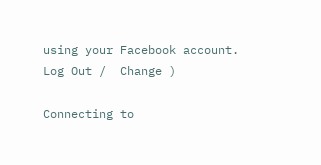using your Facebook account. Log Out /  Change )

Connecting to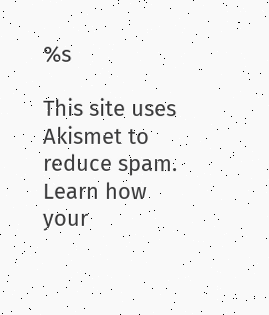%s

This site uses Akismet to reduce spam. Learn how your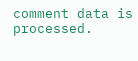comment data is processed.